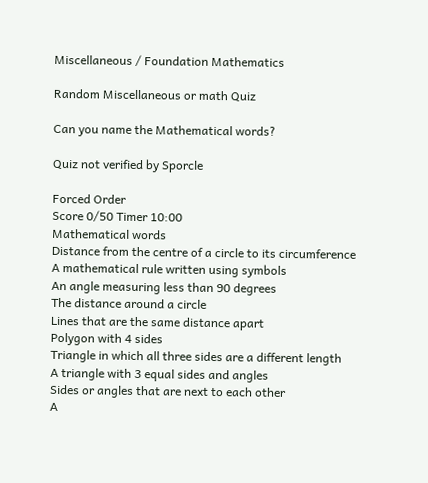Miscellaneous / Foundation Mathematics

Random Miscellaneous or math Quiz

Can you name the Mathematical words?

Quiz not verified by Sporcle

Forced Order
Score 0/50 Timer 10:00
Mathematical words
Distance from the centre of a circle to its circumference
A mathematical rule written using symbols
An angle measuring less than 90 degrees
The distance around a circle
Lines that are the same distance apart
Polygon with 4 sides
Triangle in which all three sides are a different length
A triangle with 3 equal sides and angles
Sides or angles that are next to each other
A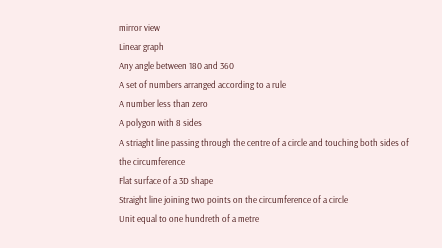mirror view
Linear graph
Any angle between 180 and 360
A set of numbers arranged according to a rule
A number less than zero
A polygon with 8 sides
A striaght line passing through the centre of a circle and touching both sides of the circumference
Flat surface of a 3D shape
Straight line joining two points on the circumference of a circle
Unit equal to one hundreth of a metre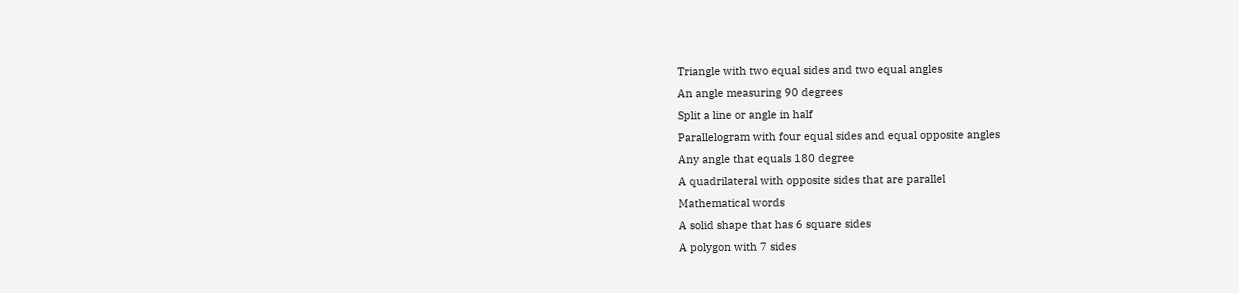Triangle with two equal sides and two equal angles
An angle measuring 90 degrees
Split a line or angle in half
Parallelogram with four equal sides and equal opposite angles
Any angle that equals 180 degree
A quadrilateral with opposite sides that are parallel
Mathematical words
A solid shape that has 6 square sides
A polygon with 7 sides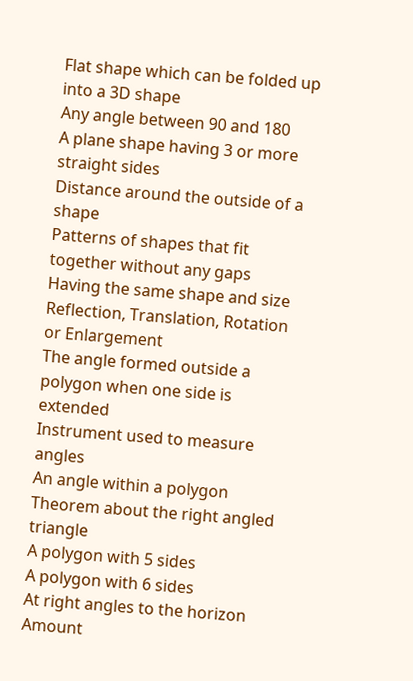Flat shape which can be folded up into a 3D shape
Any angle between 90 and 180
A plane shape having 3 or more straight sides
Distance around the outside of a shape
Patterns of shapes that fit together without any gaps
Having the same shape and size
Reflection, Translation, Rotation or Enlargement
The angle formed outside a polygon when one side is extended
Instrument used to measure angles
An angle within a polygon
Theorem about the right angled triangle
A polygon with 5 sides
A polygon with 6 sides
At right angles to the horizon
Amount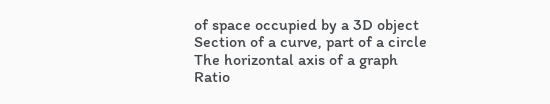of space occupied by a 3D object
Section of a curve, part of a circle
The horizontal axis of a graph
Ratio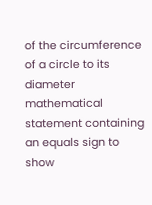of the circumference of a circle to its diameter
mathematical statement containing an equals sign to show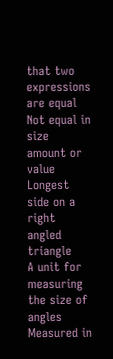that two expressions are equal
Not equal in size amount or value
Longest side on a right angled triangle
A unit for measuring the size of angles
Measured in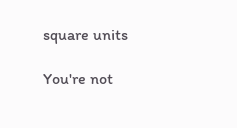square units

You're not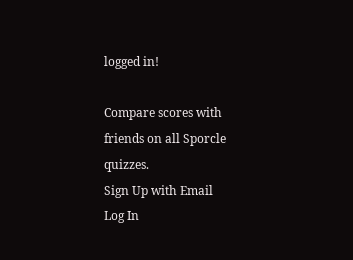logged in!

Compare scores with friends on all Sporcle quizzes.
Sign Up with Email
Log In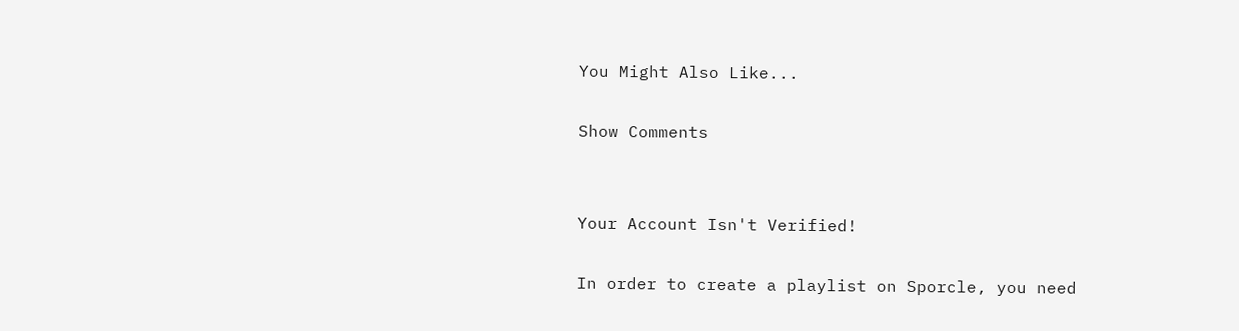You Might Also Like...

Show Comments


Your Account Isn't Verified!

In order to create a playlist on Sporcle, you need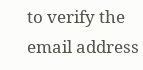to verify the email address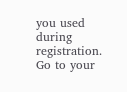you used during registration. Go to your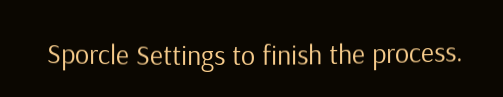Sporcle Settings to finish the process.